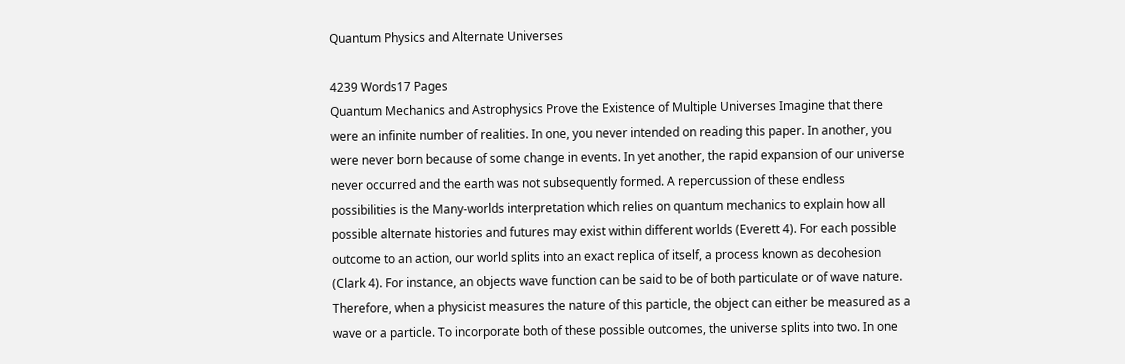Quantum Physics and Alternate Universes

4239 Words17 Pages
Quantum Mechanics and Astrophysics Prove the Existence of Multiple Universes Imagine that there were an infinite number of realities. In one, you never intended on reading this paper. In another, you were never born because of some change in events. In yet another, the rapid expansion of our universe never occurred and the earth was not subsequently formed. A repercussion of these endless possibilities is the Many-worlds interpretation which relies on quantum mechanics to explain how all possible alternate histories and futures may exist within different worlds (Everett 4). For each possible outcome to an action, our world splits into an exact replica of itself, a process known as decohesion (Clark 4). For instance, an objects wave function can be said to be of both particulate or of wave nature. Therefore, when a physicist measures the nature of this particle, the object can either be measured as a wave or a particle. To incorporate both of these possible outcomes, the universe splits into two. In one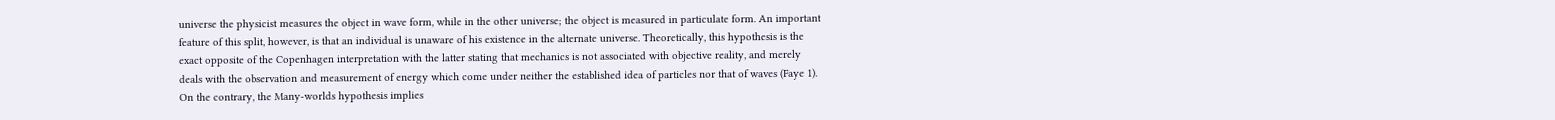universe the physicist measures the object in wave form, while in the other universe; the object is measured in particulate form. An important feature of this split, however, is that an individual is unaware of his existence in the alternate universe. Theoretically, this hypothesis is the exact opposite of the Copenhagen interpretation with the latter stating that mechanics is not associated with objective reality, and merely deals with the observation and measurement of energy which come under neither the established idea of particles nor that of waves (Faye 1). On the contrary, the Many-worlds hypothesis implies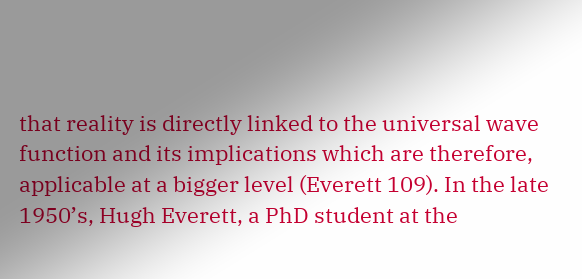that reality is directly linked to the universal wave function and its implications which are therefore, applicable at a bigger level (Everett 109). In the late 1950’s, Hugh Everett, a PhD student at the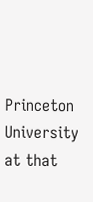Princeton University at that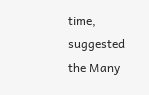time, suggested the Many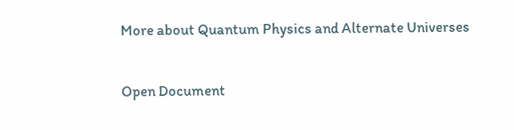More about Quantum Physics and Alternate Universes

Open Document